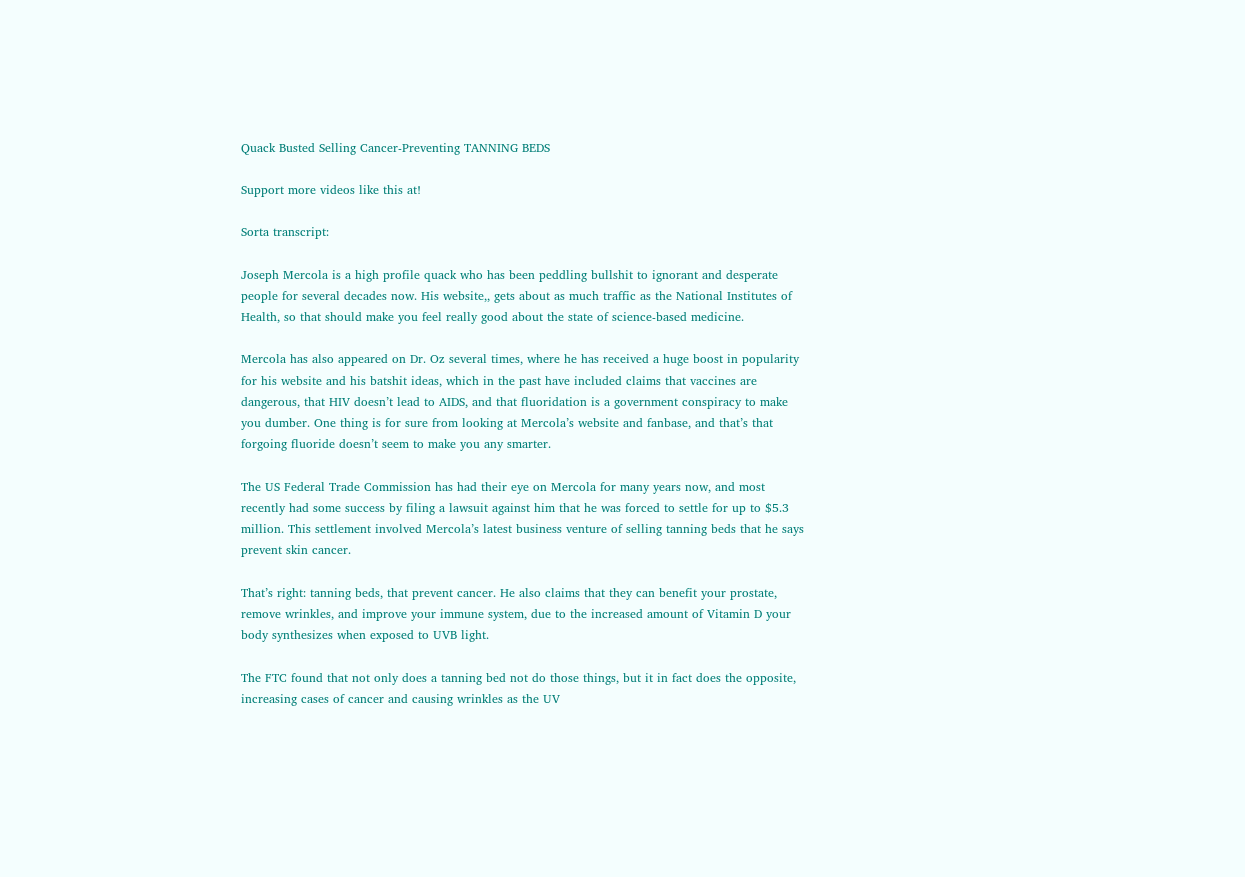Quack Busted Selling Cancer-Preventing TANNING BEDS

Support more videos like this at!

Sorta transcript:

Joseph Mercola is a high profile quack who has been peddling bullshit to ignorant and desperate people for several decades now. His website,, gets about as much traffic as the National Institutes of Health, so that should make you feel really good about the state of science-based medicine.

Mercola has also appeared on Dr. Oz several times, where he has received a huge boost in popularity for his website and his batshit ideas, which in the past have included claims that vaccines are dangerous, that HIV doesn’t lead to AIDS, and that fluoridation is a government conspiracy to make you dumber. One thing is for sure from looking at Mercola’s website and fanbase, and that’s that forgoing fluoride doesn’t seem to make you any smarter.

The US Federal Trade Commission has had their eye on Mercola for many years now, and most recently had some success by filing a lawsuit against him that he was forced to settle for up to $5.3 million. This settlement involved Mercola’s latest business venture of selling tanning beds that he says prevent skin cancer.

That’s right: tanning beds, that prevent cancer. He also claims that they can benefit your prostate, remove wrinkles, and improve your immune system, due to the increased amount of Vitamin D your body synthesizes when exposed to UVB light.

The FTC found that not only does a tanning bed not do those things, but it in fact does the opposite, increasing cases of cancer and causing wrinkles as the UV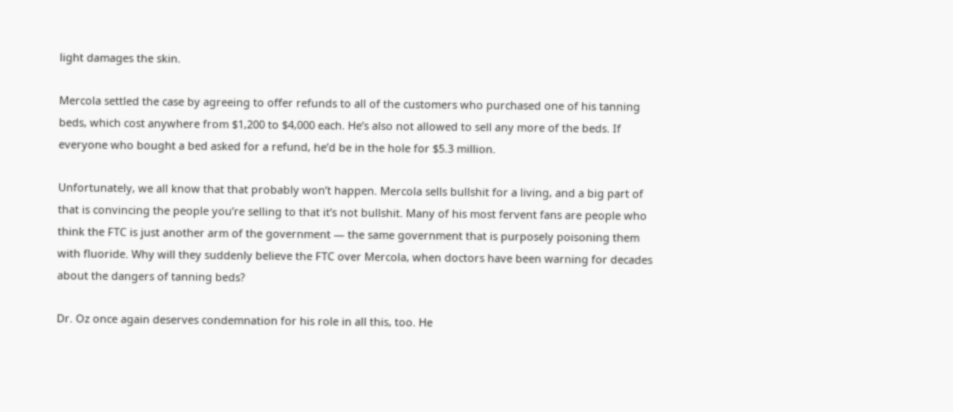light damages the skin.

Mercola settled the case by agreeing to offer refunds to all of the customers who purchased one of his tanning beds, which cost anywhere from $1,200 to $4,000 each. He’s also not allowed to sell any more of the beds. If everyone who bought a bed asked for a refund, he’d be in the hole for $5.3 million.

Unfortunately, we all know that that probably won’t happen. Mercola sells bullshit for a living, and a big part of that is convincing the people you’re selling to that it’s not bullshit. Many of his most fervent fans are people who think the FTC is just another arm of the government — the same government that is purposely poisoning them with fluoride. Why will they suddenly believe the FTC over Mercola, when doctors have been warning for decades about the dangers of tanning beds?

Dr. Oz once again deserves condemnation for his role in all this, too. He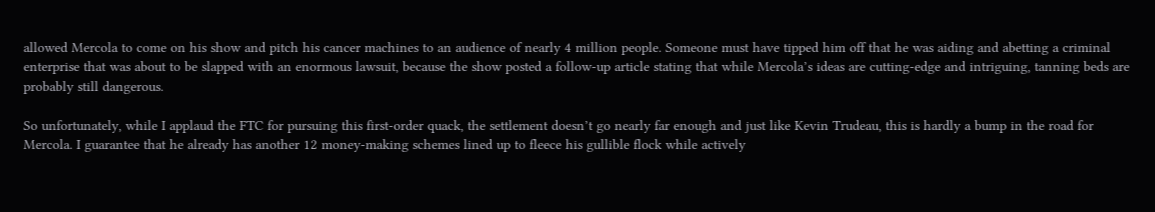allowed Mercola to come on his show and pitch his cancer machines to an audience of nearly 4 million people. Someone must have tipped him off that he was aiding and abetting a criminal enterprise that was about to be slapped with an enormous lawsuit, because the show posted a follow-up article stating that while Mercola’s ideas are cutting-edge and intriguing, tanning beds are probably still dangerous.

So unfortunately, while I applaud the FTC for pursuing this first-order quack, the settlement doesn’t go nearly far enough and just like Kevin Trudeau, this is hardly a bump in the road for Mercola. I guarantee that he already has another 12 money-making schemes lined up to fleece his gullible flock while actively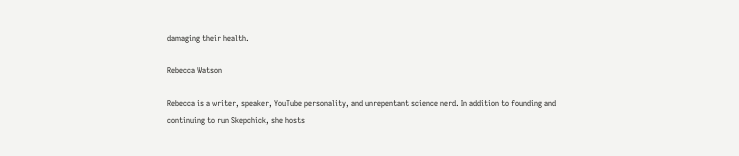damaging their health.

Rebecca Watson

Rebecca is a writer, speaker, YouTube personality, and unrepentant science nerd. In addition to founding and continuing to run Skepchick, she hosts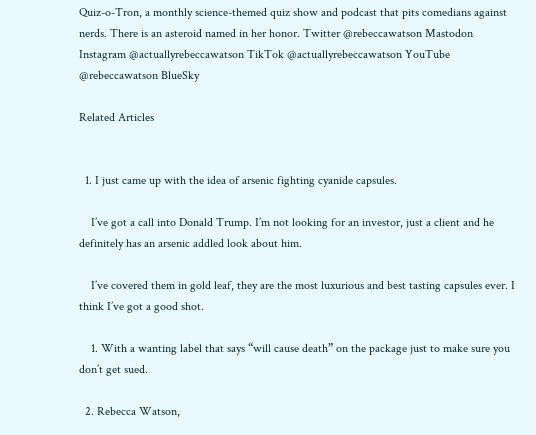Quiz-o-Tron, a monthly science-themed quiz show and podcast that pits comedians against nerds. There is an asteroid named in her honor. Twitter @rebeccawatson Mastodon Instagram @actuallyrebeccawatson TikTok @actuallyrebeccawatson YouTube @rebeccawatson BlueSky

Related Articles


  1. I just came up with the idea of arsenic fighting cyanide capsules.

    I’ve got a call into Donald Trump. I’m not looking for an investor, just a client and he definitely has an arsenic addled look about him.

    I’ve covered them in gold leaf, they are the most luxurious and best tasting capsules ever. I think I’ve got a good shot.

    1. With a wanting label that says “will cause death” on the package just to make sure you don’t get sued.

  2. Rebecca Watson,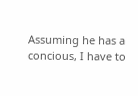Assuming he has a concious, I have to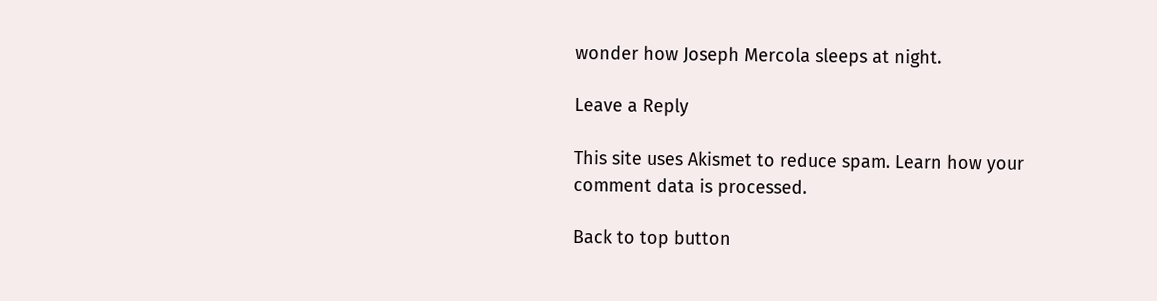wonder how Joseph Mercola sleeps at night.

Leave a Reply

This site uses Akismet to reduce spam. Learn how your comment data is processed.

Back to top button